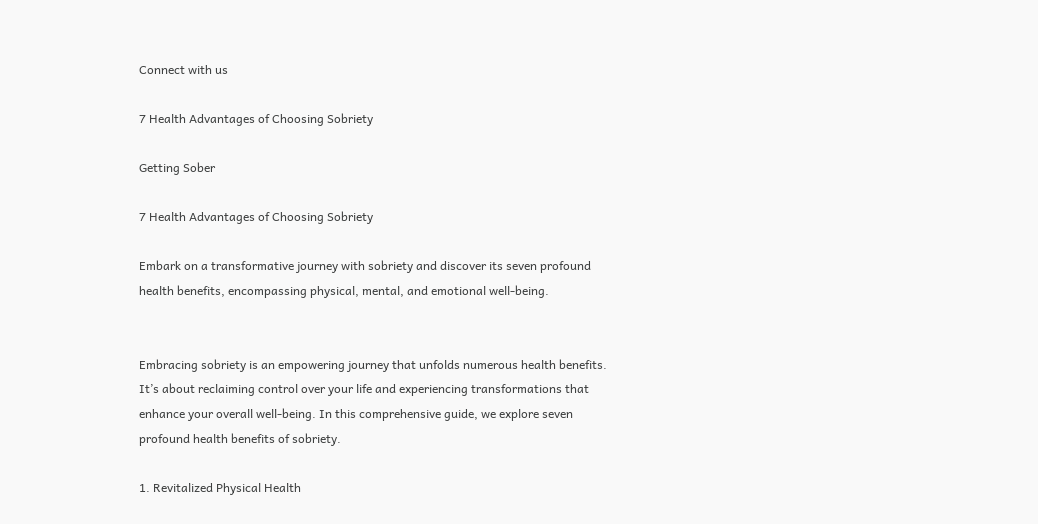Connect with us

7 Health Advantages of Choosing Sobriety

Getting Sober

7 Health Advantages of Choosing Sobriety

Embark on a transformative journey with sobriety and discover its seven profound health benefits, encompassing physical, mental, and emotional well-being.


Embracing sobriety is an empowering journey that unfolds numerous health benefits. It’s about reclaiming control over your life and experiencing transformations that enhance your overall well-being. In this comprehensive guide, we explore seven profound health benefits of sobriety.

1. Revitalized Physical Health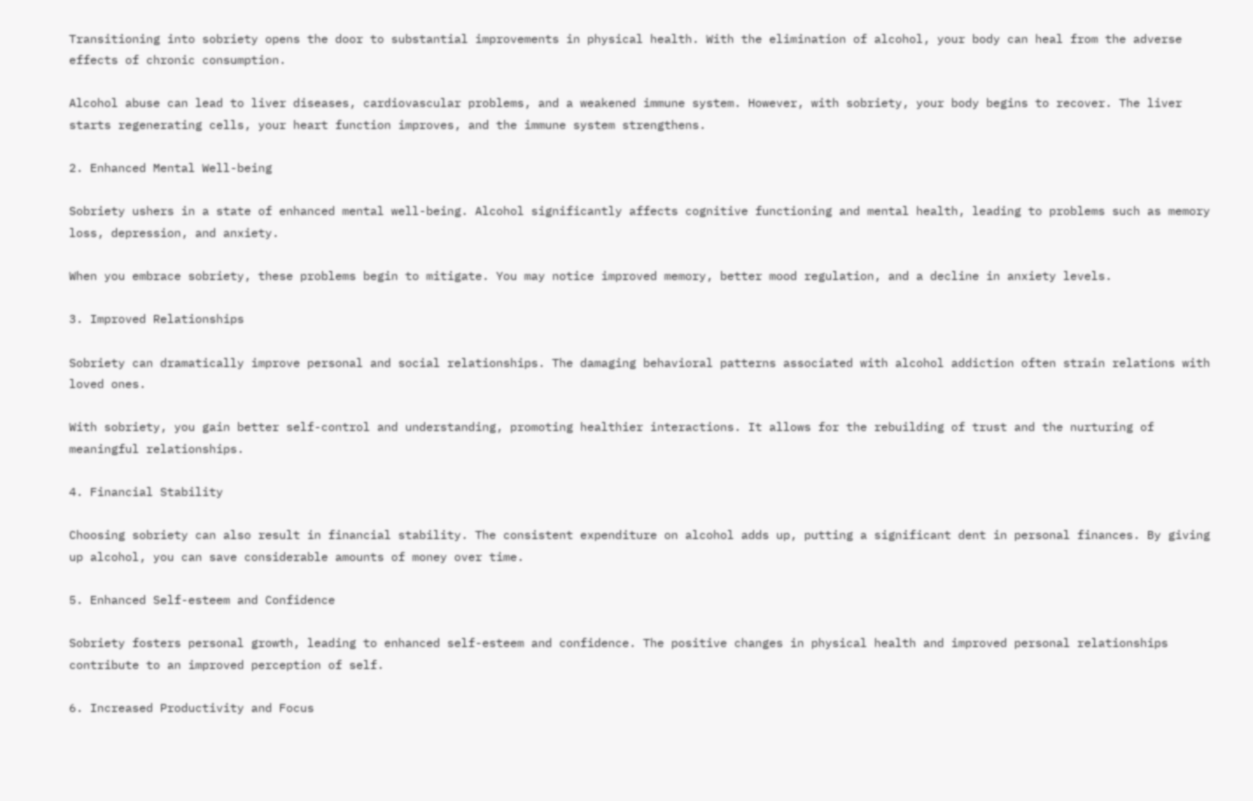Transitioning into sobriety opens the door to substantial improvements in physical health. With the elimination of alcohol, your body can heal from the adverse effects of chronic consumption.

Alcohol abuse can lead to liver diseases, cardiovascular problems, and a weakened immune system. However, with sobriety, your body begins to recover. The liver starts regenerating cells, your heart function improves, and the immune system strengthens.

2. Enhanced Mental Well-being

Sobriety ushers in a state of enhanced mental well-being. Alcohol significantly affects cognitive functioning and mental health, leading to problems such as memory loss, depression, and anxiety.

When you embrace sobriety, these problems begin to mitigate. You may notice improved memory, better mood regulation, and a decline in anxiety levels.

3. Improved Relationships

Sobriety can dramatically improve personal and social relationships. The damaging behavioral patterns associated with alcohol addiction often strain relations with loved ones.

With sobriety, you gain better self-control and understanding, promoting healthier interactions. It allows for the rebuilding of trust and the nurturing of meaningful relationships.

4. Financial Stability

Choosing sobriety can also result in financial stability. The consistent expenditure on alcohol adds up, putting a significant dent in personal finances. By giving up alcohol, you can save considerable amounts of money over time.

5. Enhanced Self-esteem and Confidence

Sobriety fosters personal growth, leading to enhanced self-esteem and confidence. The positive changes in physical health and improved personal relationships contribute to an improved perception of self.

6. Increased Productivity and Focus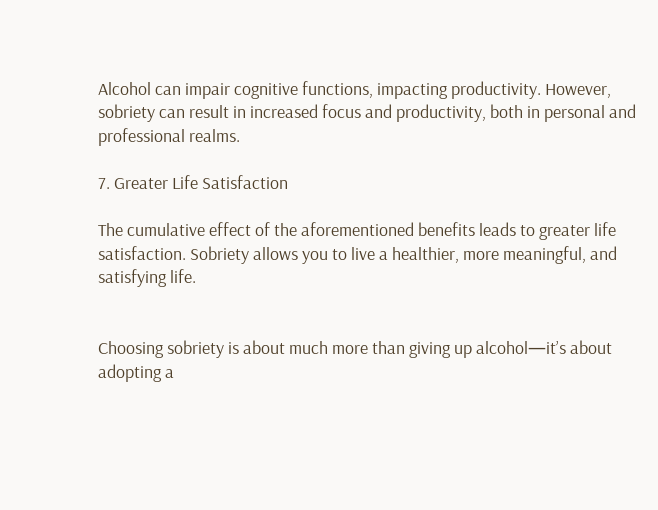Alcohol can impair cognitive functions, impacting productivity. However, sobriety can result in increased focus and productivity, both in personal and professional realms.

7. Greater Life Satisfaction

The cumulative effect of the aforementioned benefits leads to greater life satisfaction. Sobriety allows you to live a healthier, more meaningful, and satisfying life.


Choosing sobriety is about much more than giving up alcohol—it’s about adopting a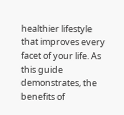healthier lifestyle that improves every facet of your life. As this guide demonstrates, the benefits of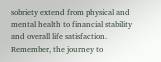sobriety extend from physical and mental health to financial stability and overall life satisfaction. Remember, the journey to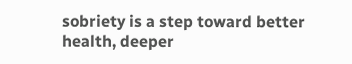sobriety is a step toward better health, deeper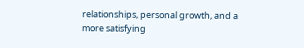relationships, personal growth, and a more satisfying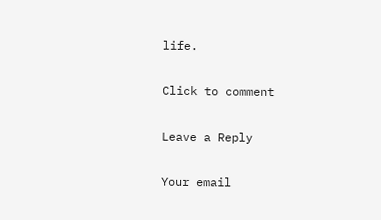life.

Click to comment

Leave a Reply

Your email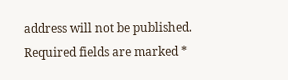address will not be published. Required fields are marked *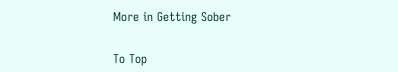More in Getting Sober


To Top